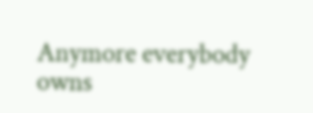Anymore everybody owns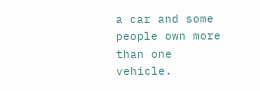a car and some people own more than one vehicle.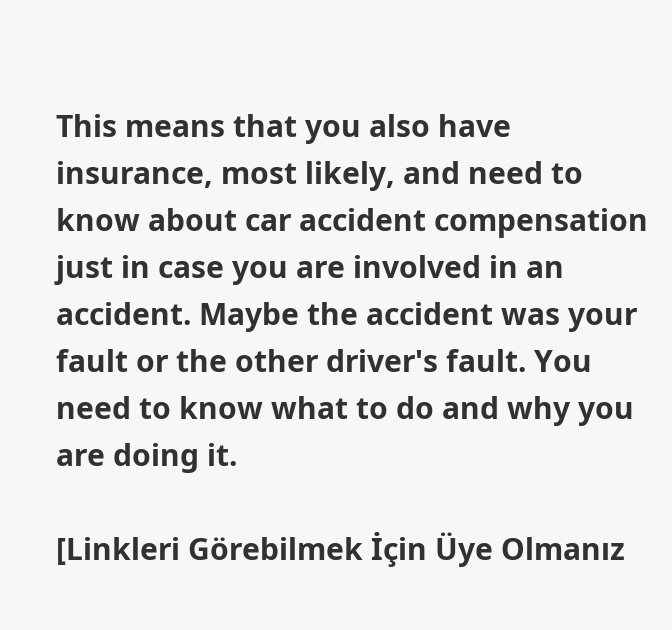This means that you also have insurance, most likely, and need to know about car accident compensation just in case you are involved in an accident. Maybe the accident was your fault or the other driver's fault. You need to know what to do and why you are doing it.

[Linkleri Görebilmek İçin Üye Olmanız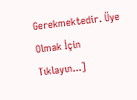Gerekmektedir. Üye Olmak İçin Tıklayın...]